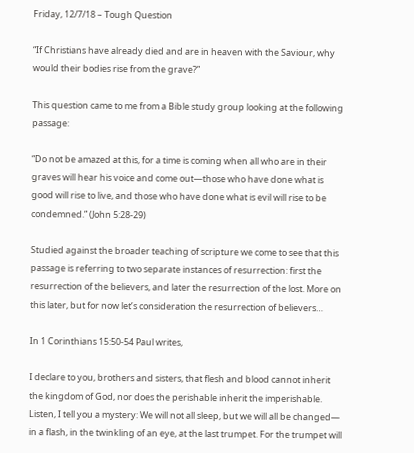Friday, 12/7/18 – Tough Question

“If Christians have already died and are in heaven with the Saviour, why would their bodies rise from the grave?”

This question came to me from a Bible study group looking at the following passage:

“Do not be amazed at this, for a time is coming when all who are in their graves will hear his voice and come out—those who have done what is good will rise to live, and those who have done what is evil will rise to be condemned.” (John 5:28-29)

Studied against the broader teaching of scripture we come to see that this passage is referring to two separate instances of resurrection: first the resurrection of the believers, and later the resurrection of the lost. More on this later, but for now let’s consideration the resurrection of believers…

In 1 Corinthians 15:50-54 Paul writes,

I declare to you, brothers and sisters, that flesh and blood cannot inherit the kingdom of God, nor does the perishable inherit the imperishable. Listen, I tell you a mystery: We will not all sleep, but we will all be changed— in a flash, in the twinkling of an eye, at the last trumpet. For the trumpet will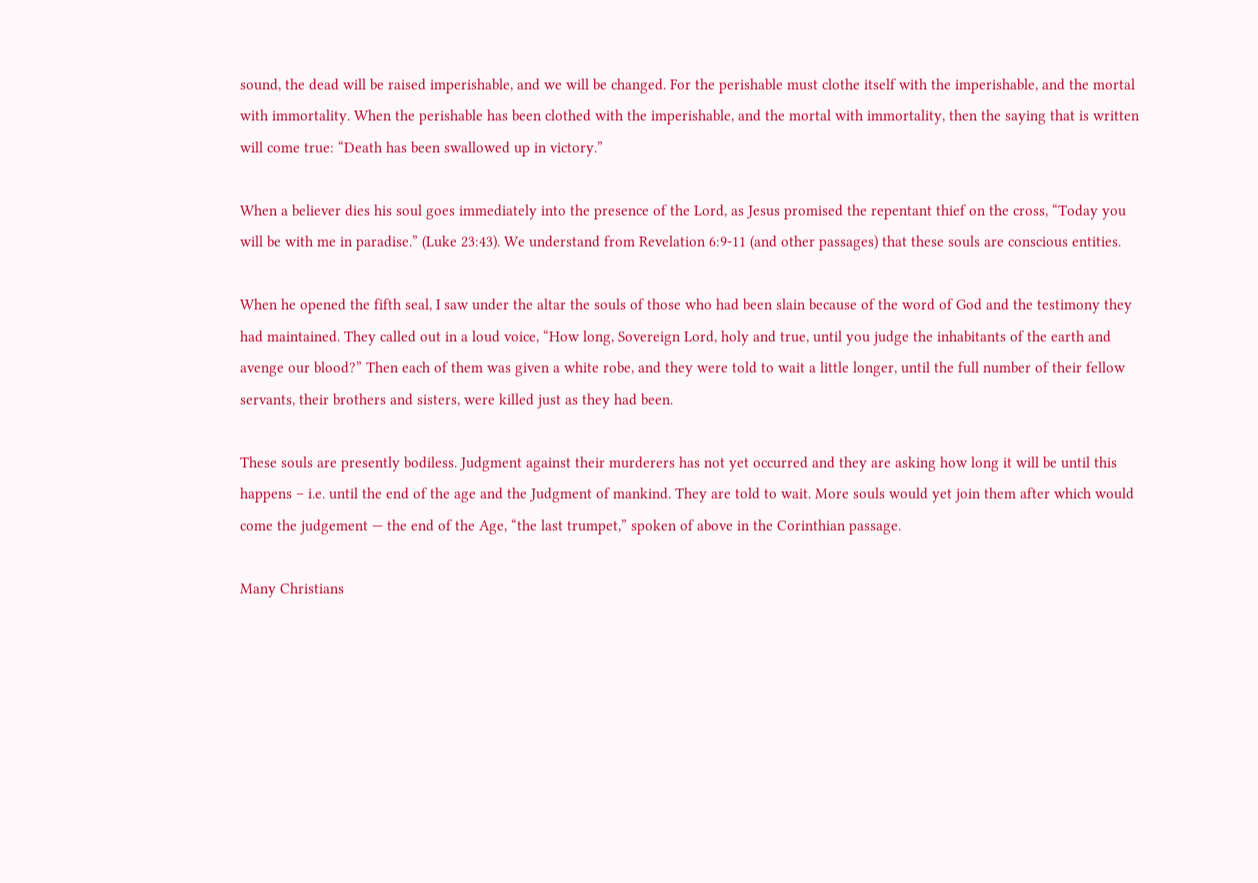sound, the dead will be raised imperishable, and we will be changed. For the perishable must clothe itself with the imperishable, and the mortal with immortality. When the perishable has been clothed with the imperishable, and the mortal with immortality, then the saying that is written will come true: “Death has been swallowed up in victory.”

When a believer dies his soul goes immediately into the presence of the Lord, as Jesus promised the repentant thief on the cross, “Today you will be with me in paradise.” (Luke 23:43). We understand from Revelation 6:9-11 (and other passages) that these souls are conscious entities.

When he opened the fifth seal, I saw under the altar the souls of those who had been slain because of the word of God and the testimony they had maintained. They called out in a loud voice, “How long, Sovereign Lord, holy and true, until you judge the inhabitants of the earth and avenge our blood?” Then each of them was given a white robe, and they were told to wait a little longer, until the full number of their fellow servants, their brothers and sisters, were killed just as they had been.

These souls are presently bodiless. Judgment against their murderers has not yet occurred and they are asking how long it will be until this happens – i.e. until the end of the age and the Judgment of mankind. They are told to wait. More souls would yet join them after which would come the judgement — the end of the Age, “the last trumpet,” spoken of above in the Corinthian passage.

Many Christians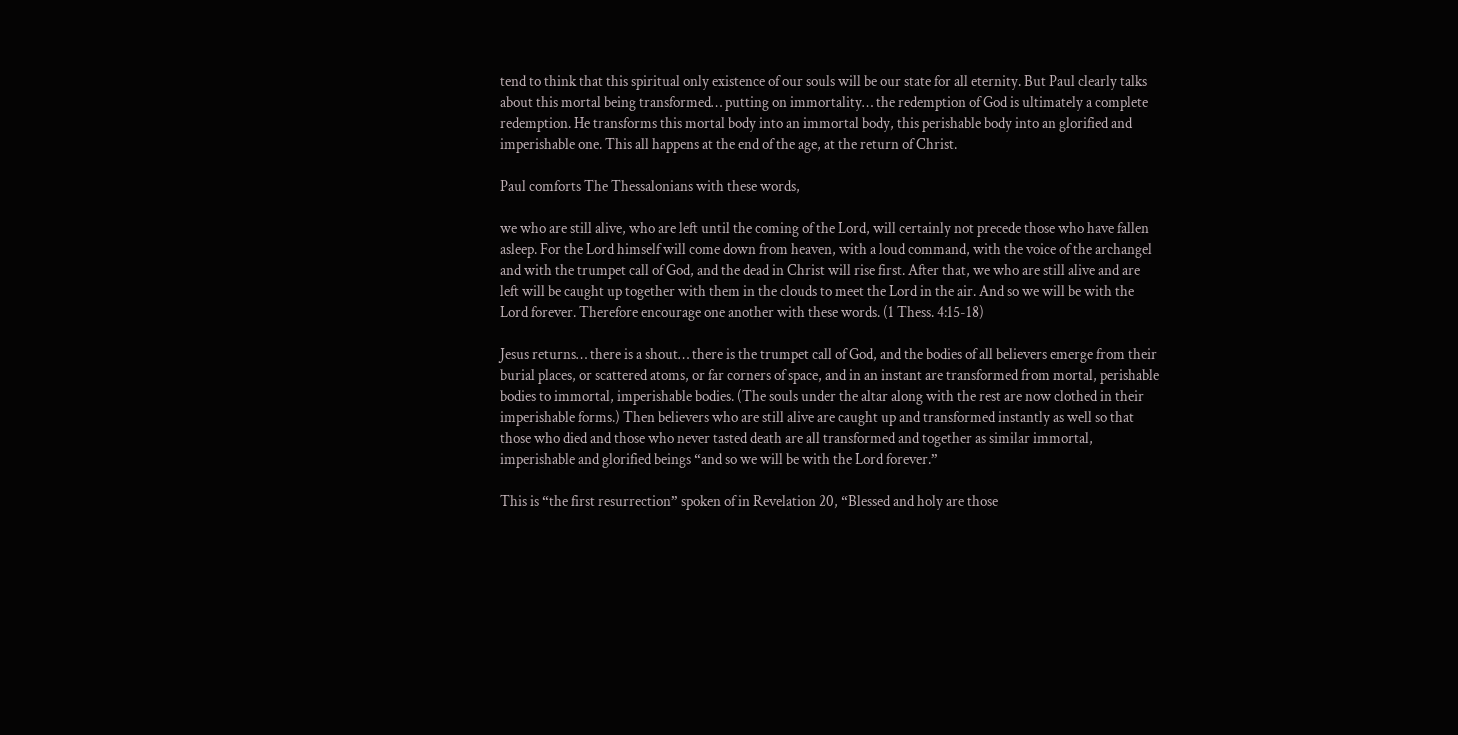tend to think that this spiritual only existence of our souls will be our state for all eternity. But Paul clearly talks about this mortal being transformed… putting on immortality… the redemption of God is ultimately a complete redemption. He transforms this mortal body into an immortal body, this perishable body into an glorified and imperishable one. This all happens at the end of the age, at the return of Christ.

Paul comforts The Thessalonians with these words,

we who are still alive, who are left until the coming of the Lord, will certainly not precede those who have fallen asleep. For the Lord himself will come down from heaven, with a loud command, with the voice of the archangel and with the trumpet call of God, and the dead in Christ will rise first. After that, we who are still alive and are left will be caught up together with them in the clouds to meet the Lord in the air. And so we will be with the Lord forever. Therefore encourage one another with these words. (1 Thess. 4:15-18)

Jesus returns… there is a shout… there is the trumpet call of God, and the bodies of all believers emerge from their burial places, or scattered atoms, or far corners of space, and in an instant are transformed from mortal, perishable bodies to immortal, imperishable bodies. (The souls under the altar along with the rest are now clothed in their imperishable forms.) Then believers who are still alive are caught up and transformed instantly as well so that those who died and those who never tasted death are all transformed and together as similar immortal, imperishable and glorified beings “and so we will be with the Lord forever.”

This is “the first resurrection” spoken of in Revelation 20, “Blessed and holy are those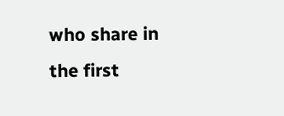who share in the first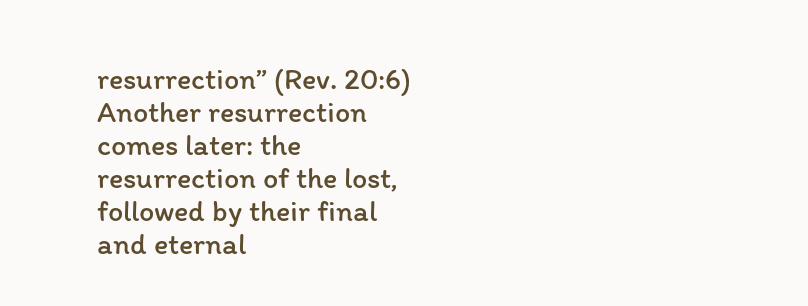resurrection” (Rev. 20:6) Another resurrection comes later: the resurrection of the lost, followed by their final and eternal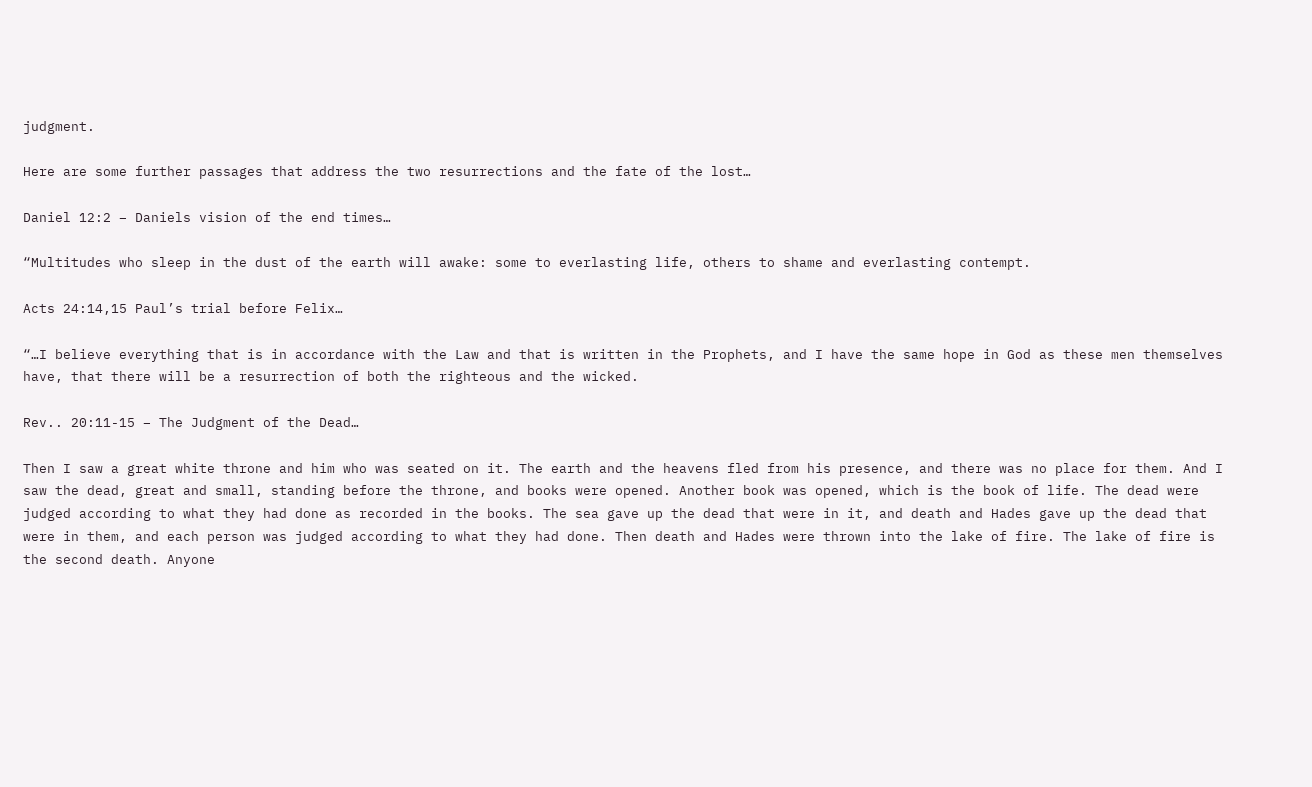judgment.

Here are some further passages that address the two resurrections and the fate of the lost…

Daniel 12:2 – Daniels vision of the end times…

“Multitudes who sleep in the dust of the earth will awake: some to everlasting life, others to shame and everlasting contempt.

Acts 24:14,15 Paul’s trial before Felix…

“…I believe everything that is in accordance with the Law and that is written in the Prophets, and I have the same hope in God as these men themselves have, that there will be a resurrection of both the righteous and the wicked.

Rev.. 20:11-15 – The Judgment of the Dead…

Then I saw a great white throne and him who was seated on it. The earth and the heavens fled from his presence, and there was no place for them. And I saw the dead, great and small, standing before the throne, and books were opened. Another book was opened, which is the book of life. The dead were judged according to what they had done as recorded in the books. The sea gave up the dead that were in it, and death and Hades gave up the dead that were in them, and each person was judged according to what they had done. Then death and Hades were thrown into the lake of fire. The lake of fire is the second death. Anyone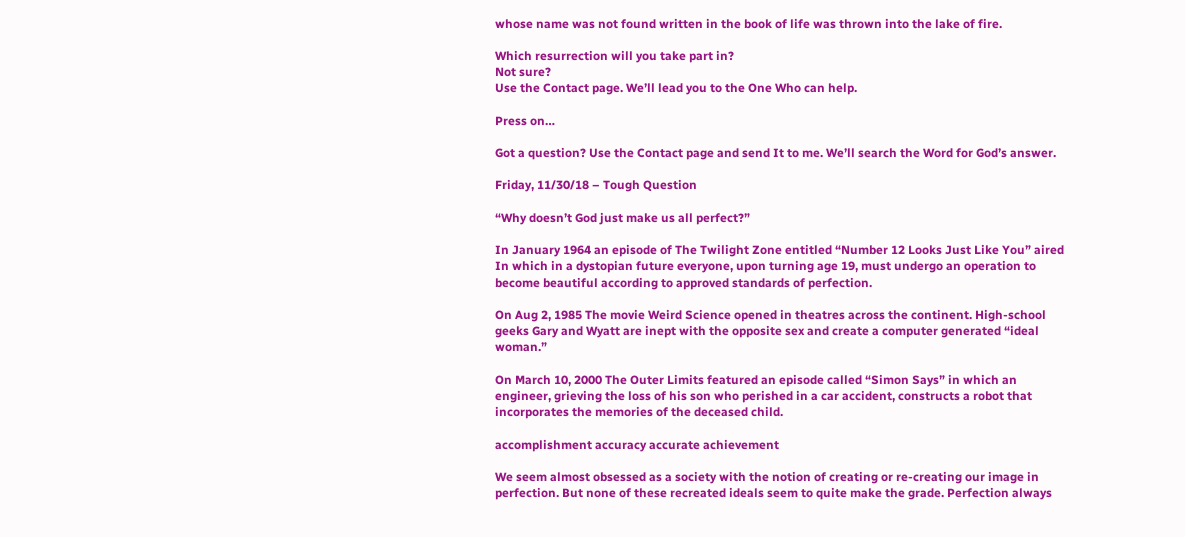whose name was not found written in the book of life was thrown into the lake of fire.

Which resurrection will you take part in?
Not sure?
Use the Contact page. We’ll lead you to the One Who can help.

Press on…

Got a question? Use the Contact page and send It to me. We’ll search the Word for God’s answer.

Friday, 11/30/18 – Tough Question

“Why doesn’t God just make us all perfect?”

In January 1964 an episode of The Twilight Zone entitled “Number 12 Looks Just Like You” aired In which in a dystopian future everyone, upon turning age 19, must undergo an operation to become beautiful according to approved standards of perfection.

On Aug 2, 1985 The movie Weird Science opened in theatres across the continent. High-school geeks Gary and Wyatt are inept with the opposite sex and create a computer generated “ideal woman.”

On March 10, 2000 The Outer Limits featured an episode called “Simon Says” in which an engineer, grieving the loss of his son who perished in a car accident, constructs a robot that incorporates the memories of the deceased child.

accomplishment accuracy accurate achievement

We seem almost obsessed as a society with the notion of creating or re-creating our image in perfection. But none of these recreated ideals seem to quite make the grade. Perfection always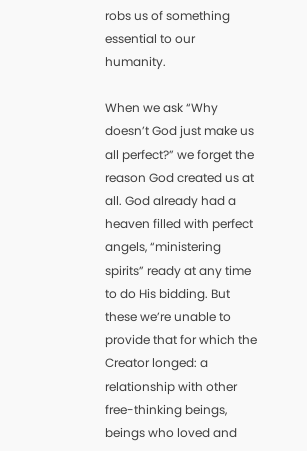robs us of something essential to our humanity.

When we ask “Why doesn’t God just make us all perfect?” we forget the reason God created us at all. God already had a heaven filled with perfect angels, “ministering spirits” ready at any time to do His bidding. But these we’re unable to provide that for which the Creator longed: a relationship with other free-thinking beings, beings who loved and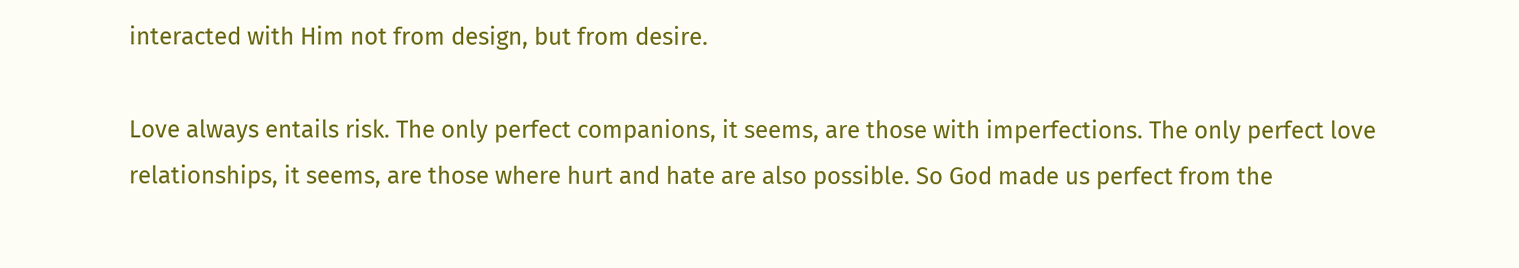interacted with Him not from design, but from desire.

Love always entails risk. The only perfect companions, it seems, are those with imperfections. The only perfect love relationships, it seems, are those where hurt and hate are also possible. So God made us perfect from the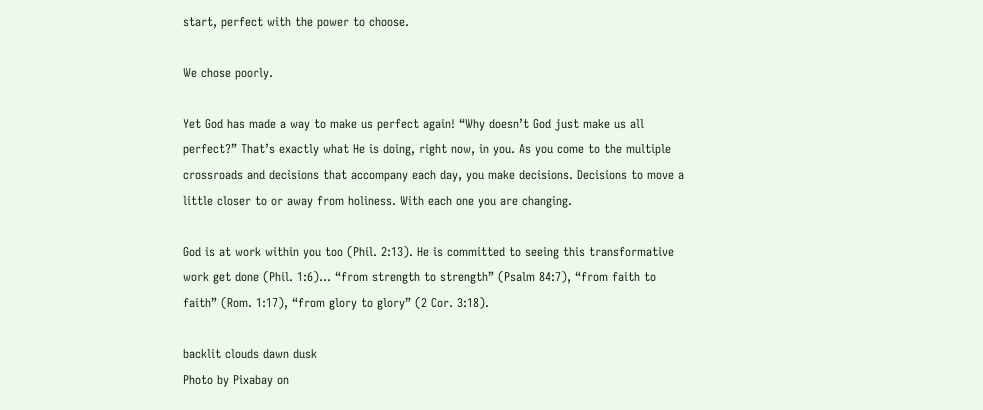start, perfect with the power to choose.

We chose poorly.

Yet God has made a way to make us perfect again! “Why doesn’t God just make us all perfect?” That’s exactly what He is doing, right now, in you. As you come to the multiple crossroads and decisions that accompany each day, you make decisions. Decisions to move a little closer to or away from holiness. With each one you are changing.

God is at work within you too (Phil. 2:13). He is committed to seeing this transformative work get done (Phil. 1:6)… “from strength to strength” (Psalm 84:7), “from faith to faith” (Rom. 1:17), “from glory to glory” (2 Cor. 3:18).

backlit clouds dawn dusk
Photo by Pixabay on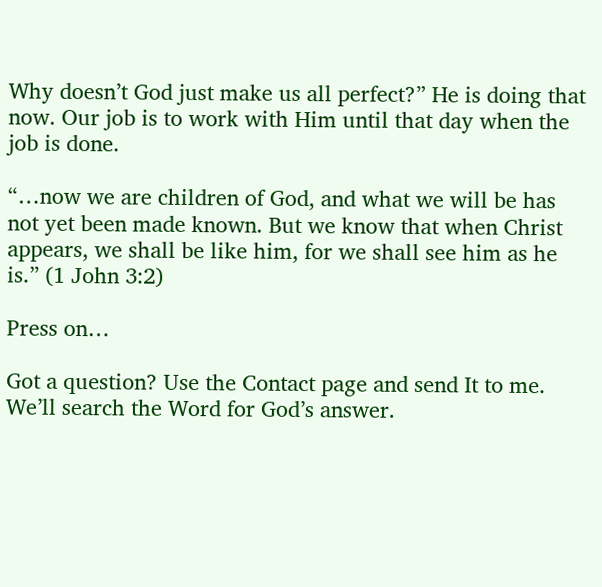Why doesn’t God just make us all perfect?” He is doing that now. Our job is to work with Him until that day when the job is done.

“…now we are children of God, and what we will be has not yet been made known. But we know that when Christ appears, we shall be like him, for we shall see him as he is.” (1 John 3:2)

Press on…

Got a question? Use the Contact page and send It to me. We’ll search the Word for God’s answer.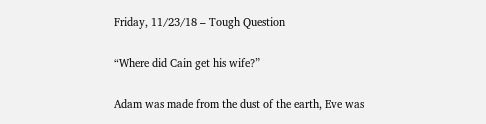Friday, 11/23/18 – Tough Question

“Where did Cain get his wife?”

Adam was made from the dust of the earth, Eve was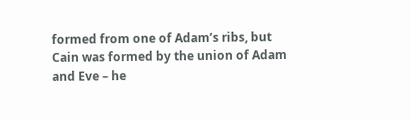formed from one of Adam’s ribs, but Cain was formed by the union of Adam and Eve – he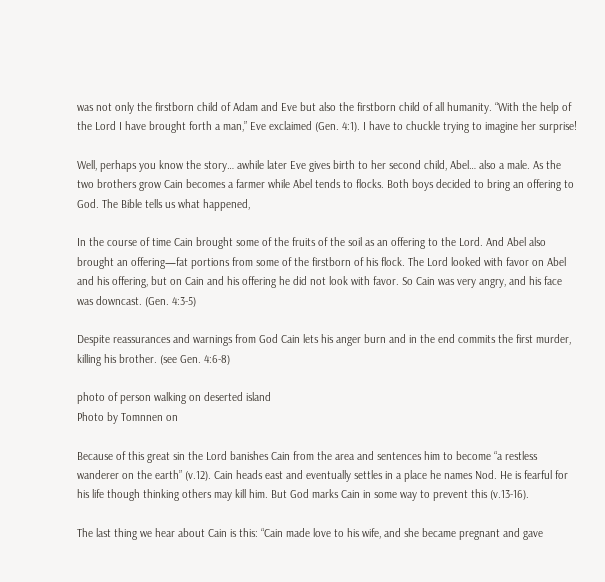was not only the firstborn child of Adam and Eve but also the firstborn child of all humanity. “With the help of the Lord I have brought forth a man,” Eve exclaimed (Gen. 4:1). I have to chuckle trying to imagine her surprise!

Well, perhaps you know the story… awhile later Eve gives birth to her second child, Abel… also a male. As the two brothers grow Cain becomes a farmer while Abel tends to flocks. Both boys decided to bring an offering to God. The Bible tells us what happened,

In the course of time Cain brought some of the fruits of the soil as an offering to the Lord. And Abel also brought an offering—fat portions from some of the firstborn of his flock. The Lord looked with favor on Abel and his offering, but on Cain and his offering he did not look with favor. So Cain was very angry, and his face was downcast. (Gen. 4:3-5)

Despite reassurances and warnings from God Cain lets his anger burn and in the end commits the first murder, killing his brother. (see Gen. 4:6-8)

photo of person walking on deserted island
Photo by Tomnnen on

Because of this great sin the Lord banishes Cain from the area and sentences him to become “a restless wanderer on the earth” (v.12). Cain heads east and eventually settles in a place he names Nod. He is fearful for his life though thinking others may kill him. But God marks Cain in some way to prevent this (v.13-16).

The last thing we hear about Cain is this: “Cain made love to his wife, and she became pregnant and gave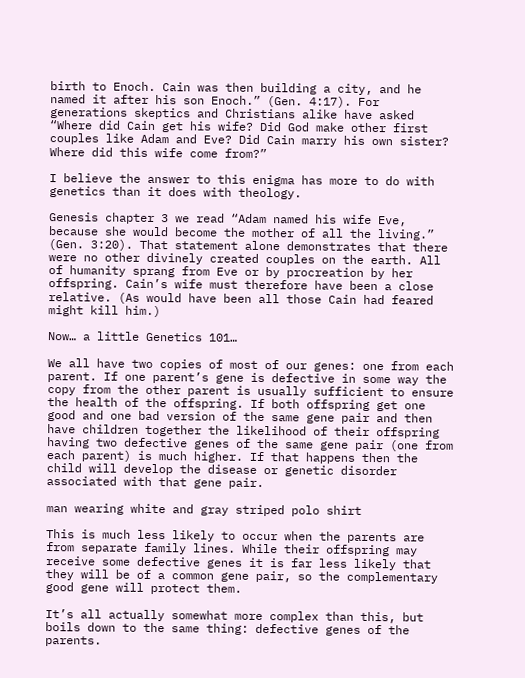birth to Enoch. Cain was then building a city, and he named it after his son Enoch.” (Gen. 4:17). For generations skeptics and Christians alike have asked “Where did Cain get his wife? Did God make other first couples like Adam and Eve? Did Cain marry his own sister? Where did this wife come from?”

I believe the answer to this enigma has more to do with genetics than it does with theology.

Genesis chapter 3 we read “Adam named his wife Eve, because she would become the mother of all the living.” (Gen. 3:20). That statement alone demonstrates that there were no other divinely created couples on the earth. All of humanity sprang from Eve or by procreation by her offspring. Cain’s wife must therefore have been a close relative. (As would have been all those Cain had feared might kill him.)

Now… a little Genetics 101…

We all have two copies of most of our genes: one from each parent. If one parent’s gene is defective in some way the copy from the other parent is usually sufficient to ensure the health of the offspring. If both offspring get one good and one bad version of the same gene pair and then have children together the likelihood of their offspring having two defective genes of the same gene pair (one from each parent) is much higher. If that happens then the child will develop the disease or genetic disorder associated with that gene pair.

man wearing white and gray striped polo shirt

This is much less likely to occur when the parents are from separate family lines. While their offspring may receive some defective genes it is far less likely that they will be of a common gene pair, so the complementary good gene will protect them.

It’s all actually somewhat more complex than this, but boils down to the same thing: defective genes of the parents.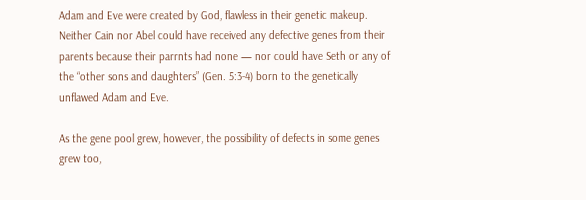Adam and Eve were created by God, flawless in their genetic makeup. Neither Cain nor Abel could have received any defective genes from their parents because their parrnts had none — nor could have Seth or any of the “other sons and daughters” (Gen. 5:3-4) born to the genetically unflawed Adam and Eve.

As the gene pool grew, however, the possibility of defects in some genes grew too,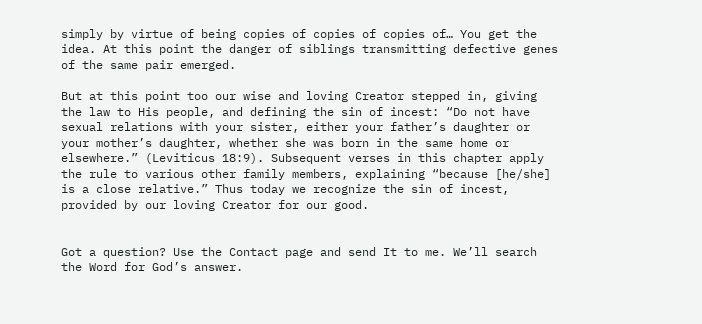simply by virtue of being copies of copies of copies of… You get the idea. At this point the danger of siblings transmitting defective genes of the same pair emerged.

But at this point too our wise and loving Creator stepped in, giving the law to His people, and defining the sin of incest: “Do not have sexual relations with your sister, either your father’s daughter or your mother’s daughter, whether she was born in the same home or elsewhere.” (Leviticus 18:9). Subsequent verses in this chapter apply the rule to various other family members, explaining “because [he/she] is a close relative.” Thus today we recognize the sin of incest, provided by our loving Creator for our good.


Got a question? Use the Contact page and send It to me. We’ll search the Word for God’s answer.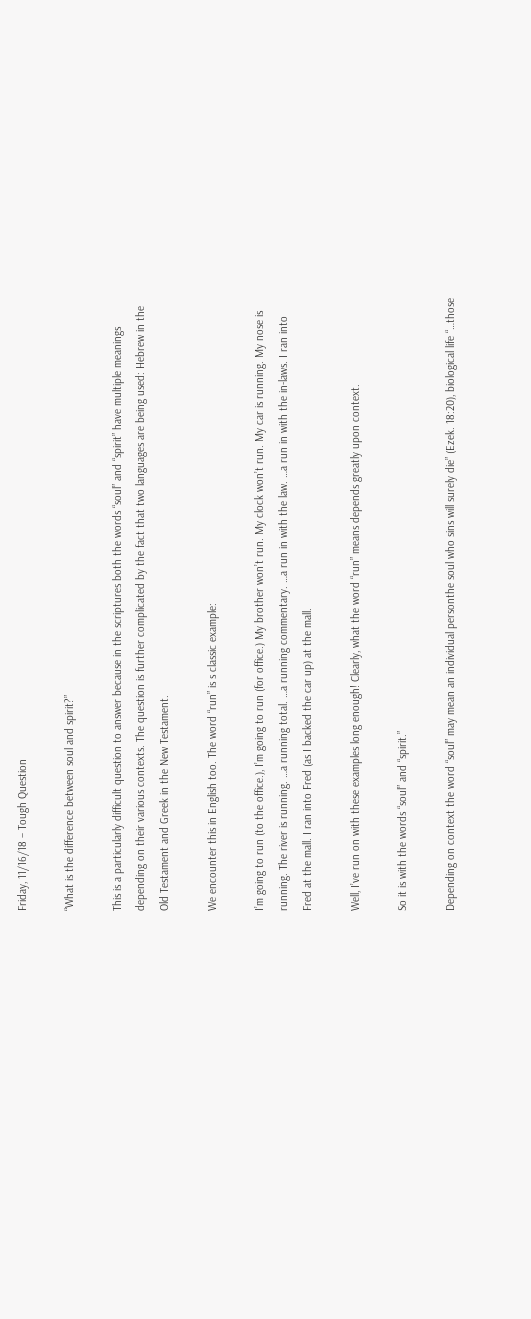Friday, 11/16/18 – Tough Question

“What is the difference between soul and spirit?”

This is a particularly difficult question to answer because in the scriptures both the words “soul” and “spirit” have multiple meanings depending on their various contexts. The question is further complicated by the fact that two languages are being used: Hebrew in the Old Testament and Greek in the New Testament.

We encounter this in English too. The word “run” is s classic example:

I’m going to run (to the office.), I’m going to run (for office.) My brother won’t run. My clock won’t run. My car is running. My nose is running. The river is running. …a running total. …a running commentary. …a run in with the law. …a run in with the in-laws. I ran into Fred at the mall. I ran into Fred (as I backed the car up) at the mall.

Well, I’ve run on with these examples long enough! Clearly, what the word “run” means depends greatly upon context.

So it is with the words “soul” and “spirit.”

Depending on context the word “soul” may mean an individual personthe soul who sins will surely die” (Ezek. 18:20), biological life “…those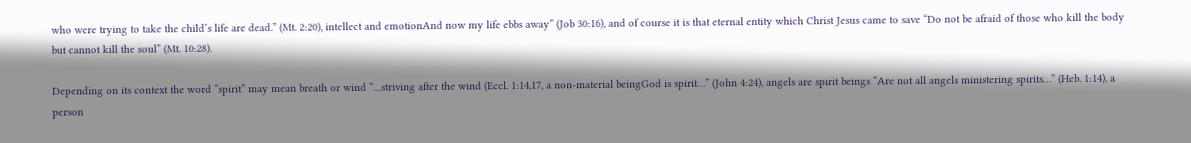who were trying to take the child’s life are dead.” (Mt. 2:20), intellect and emotionAnd now my life ebbs away” (Job 30:16), and of course it is that eternal entity which Christ Jesus came to save “Do not be afraid of those who kill the body but cannot kill the soul” (Mt. 10:28).

Depending on its context the word “spirit” may mean breath or wind “…striving after the wind (Eccl. 1:14,17, a non-material beingGod is spirit…” (John 4:24), angels are spirit beings “Are not all angels ministering spirits…” (Heb. 1:14), a person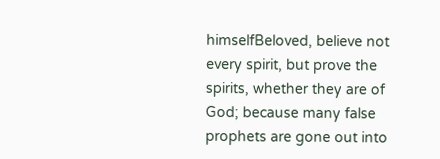himselfBeloved, believe not every spirit, but prove the spirits, whether they are of God; because many false prophets are gone out into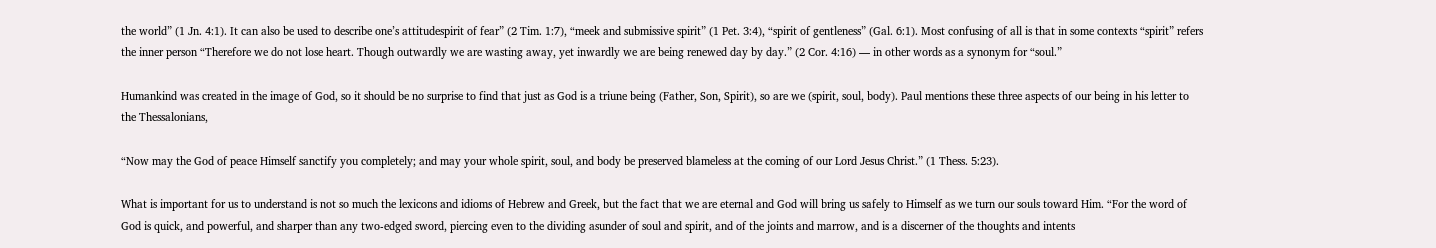the world” (1 Jn. 4:1). It can also be used to describe one’s attitudespirit of fear” (2 Tim. 1:7), “meek and submissive spirit” (1 Pet. 3:4), “spirit of gentleness” (Gal. 6:1). Most confusing of all is that in some contexts “spirit” refers the inner person “Therefore we do not lose heart. Though outwardly we are wasting away, yet inwardly we are being renewed day by day.” (2 Cor. 4:16) — in other words as a synonym for “soul.”

Humankind was created in the image of God, so it should be no surprise to find that just as God is a triune being (Father, Son, Spirit), so are we (spirit, soul, body). Paul mentions these three aspects of our being in his letter to the Thessalonians,

“Now may the God of peace Himself sanctify you completely; and may your whole spirit, soul, and body be preserved blameless at the coming of our Lord Jesus Christ.” (1 Thess. 5:23).

What is important for us to understand is not so much the lexicons and idioms of Hebrew and Greek, but the fact that we are eternal and God will bring us safely to Himself as we turn our souls toward Him. “For the word of God is quick, and powerful, and sharper than any two-edged sword, piercing even to the dividing asunder of soul and spirit, and of the joints and marrow, and is a discerner of the thoughts and intents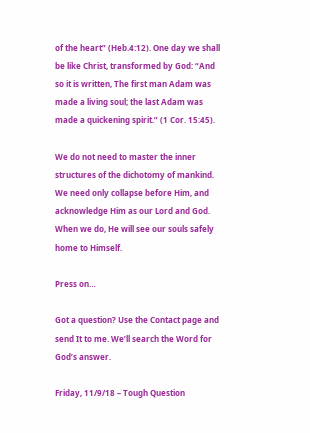of the heart” (Heb.4:12). One day we shall be like Christ, transformed by God: “And so it is written, The first man Adam was made a living soul; the last Adam was made a quickening spirit.” (1 Cor. 15:45).

We do not need to master the inner structures of the dichotomy of mankind. We need only collapse before Him, and acknowledge Him as our Lord and God. When we do, He will see our souls safely home to Himself.

Press on…

Got a question? Use the Contact page and send It to me. We’ll search the Word for God’s answer.

Friday, 11/9/18 – Tough Question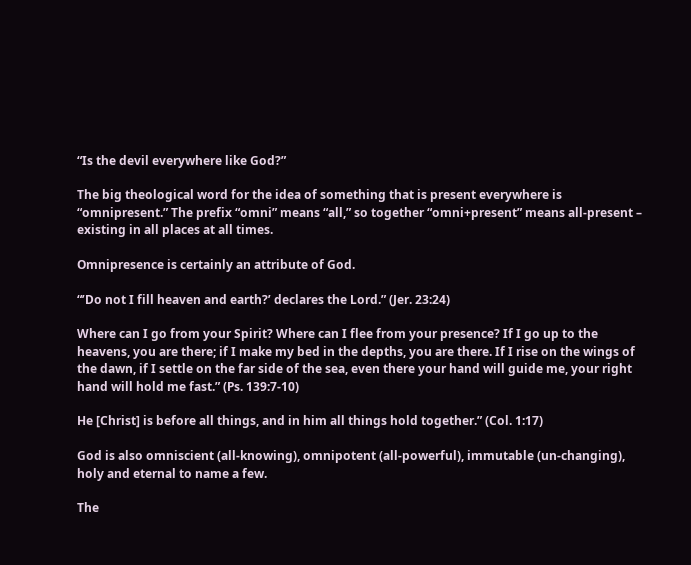“Is the devil everywhere like God?”

The big theological word for the idea of something that is present everywhere is “omnipresent.” The prefix “omni” means “all,” so together “omni+present” means all-present – existing in all places at all times.

Omnipresence is certainly an attribute of God.

“’Do not I fill heaven and earth?’ declares the Lord.” (Jer. 23:24)

Where can I go from your Spirit? Where can I flee from your presence? If I go up to the heavens, you are there; if I make my bed in the depths, you are there. If I rise on the wings of the dawn, if I settle on the far side of the sea, even there your hand will guide me, your right hand will hold me fast.” (Ps. 139:7-10)

He [Christ] is before all things, and in him all things hold together.” (Col. 1:17)

God is also omniscient (all-knowing), omnipotent (all-powerful), immutable (un-changing), holy and eternal to name a few.

The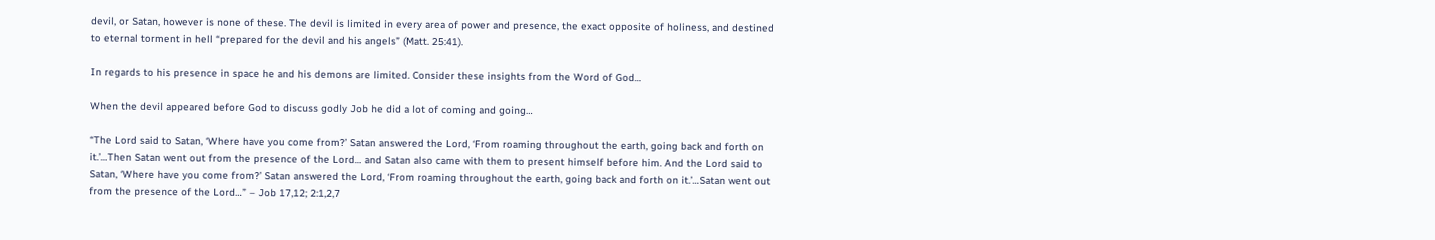devil, or Satan, however is none of these. The devil is limited in every area of power and presence, the exact opposite of holiness, and destined to eternal torment in hell “prepared for the devil and his angels” (Matt. 25:41).

In regards to his presence in space he and his demons are limited. Consider these insights from the Word of God…

When the devil appeared before God to discuss godly Job he did a lot of coming and going…

“The Lord said to Satan, ‘Where have you come from?’ Satan answered the Lord, ‘From roaming throughout the earth, going back and forth on it.’…Then Satan went out from the presence of the Lord… and Satan also came with them to present himself before him. And the Lord said to Satan, ‘Where have you come from?’ Satan answered the Lord, ‘From roaming throughout the earth, going back and forth on it.’…Satan went out from the presence of the Lord…” – Job 17,12; 2:1,2,7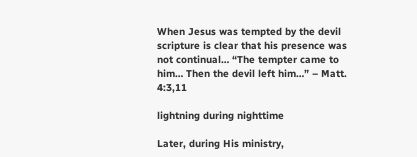When Jesus was tempted by the devil scripture is clear that his presence was not continual… “The tempter came to him… Then the devil left him…” – Matt. 4:3,11

lightning during nighttime

Later, during His ministry,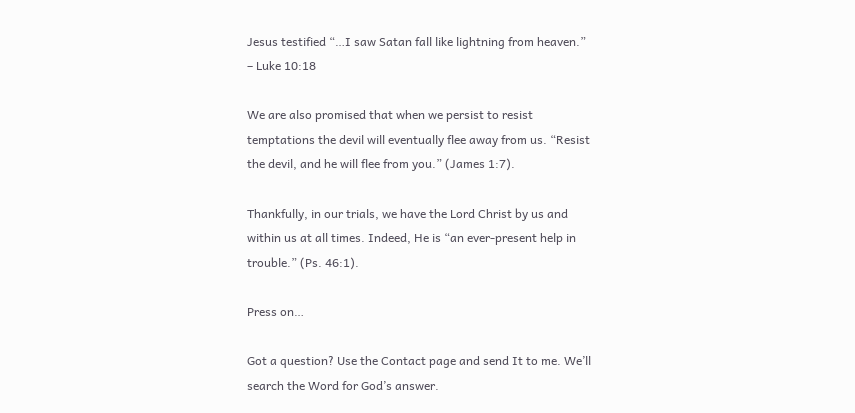Jesus testified “…I saw Satan fall like lightning from heaven.” – Luke 10:18

We are also promised that when we persist to resist temptations the devil will eventually flee away from us. “Resist the devil, and he will flee from you.” (James 1:7).

Thankfully, in our trials, we have the Lord Christ by us and within us at all times. Indeed, He is “an ever-present help in trouble.” (Ps. 46:1).

Press on…

Got a question? Use the Contact page and send It to me. We’ll search the Word for God’s answer.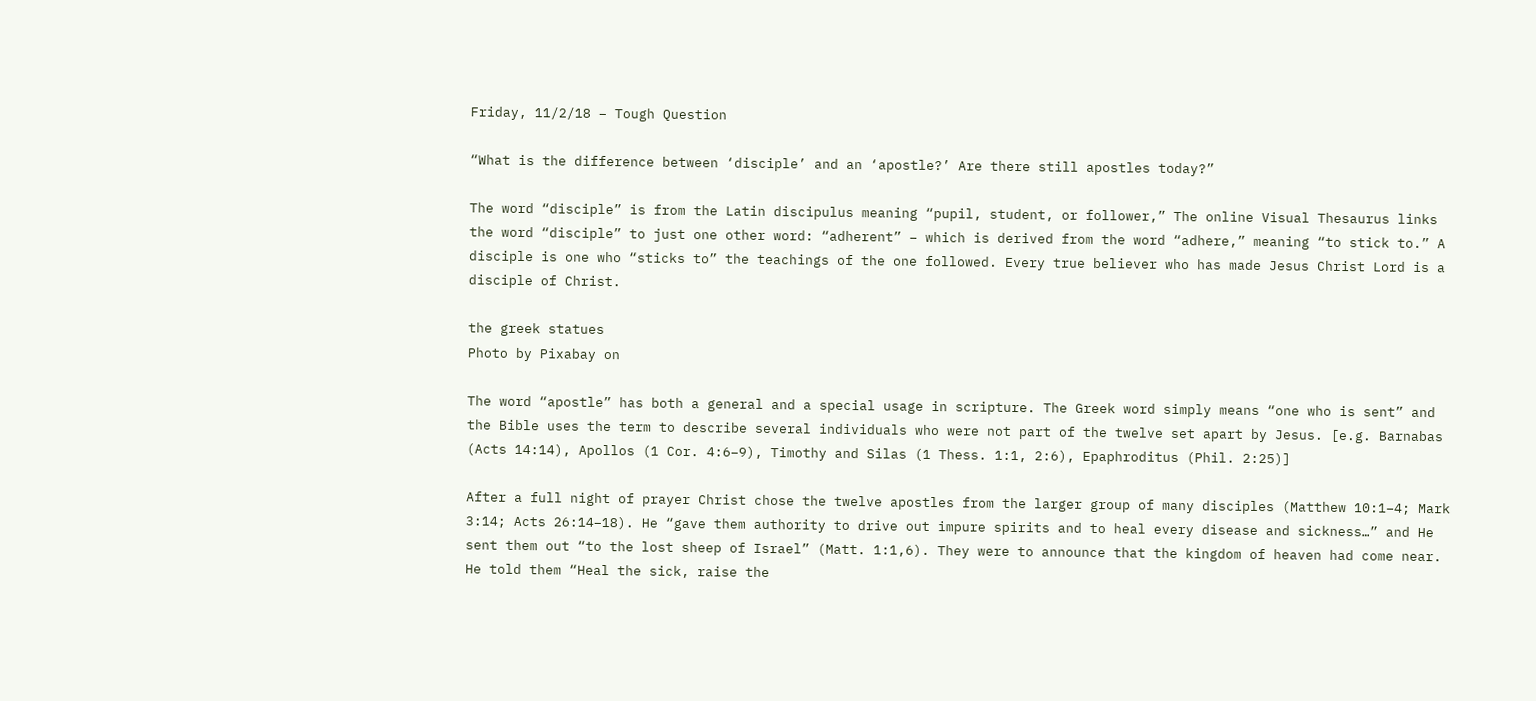Friday, 11/2/18 – Tough Question

“What is the difference between ‘disciple’ and an ‘apostle?’ Are there still apostles today?”

The word “disciple” is from the Latin discipulus meaning “pupil, student, or follower,” The online Visual Thesaurus links the word “disciple” to just one other word: “adherent” – which is derived from the word “adhere,” meaning “to stick to.” A disciple is one who “sticks to” the teachings of the one followed. Every true believer who has made Jesus Christ Lord is a disciple of Christ.

the greek statues
Photo by Pixabay on

The word “apostle” has both a general and a special usage in scripture. The Greek word simply means “one who is sent” and the Bible uses the term to describe several individuals who were not part of the twelve set apart by Jesus. [e.g. Barnabas (Acts 14:14), Apollos (1 Cor. 4:6–9), Timothy and Silas (1 Thess. 1:1, 2:6), Epaphroditus (Phil. 2:25)]

After a full night of prayer Christ chose the twelve apostles from the larger group of many disciples (Matthew 10:1–4; Mark 3:14; Acts 26:14–18). He “gave them authority to drive out impure spirits and to heal every disease and sickness…” and He sent them out “to the lost sheep of Israel” (Matt. 1:1,6). They were to announce that the kingdom of heaven had come near. He told them “Heal the sick, raise the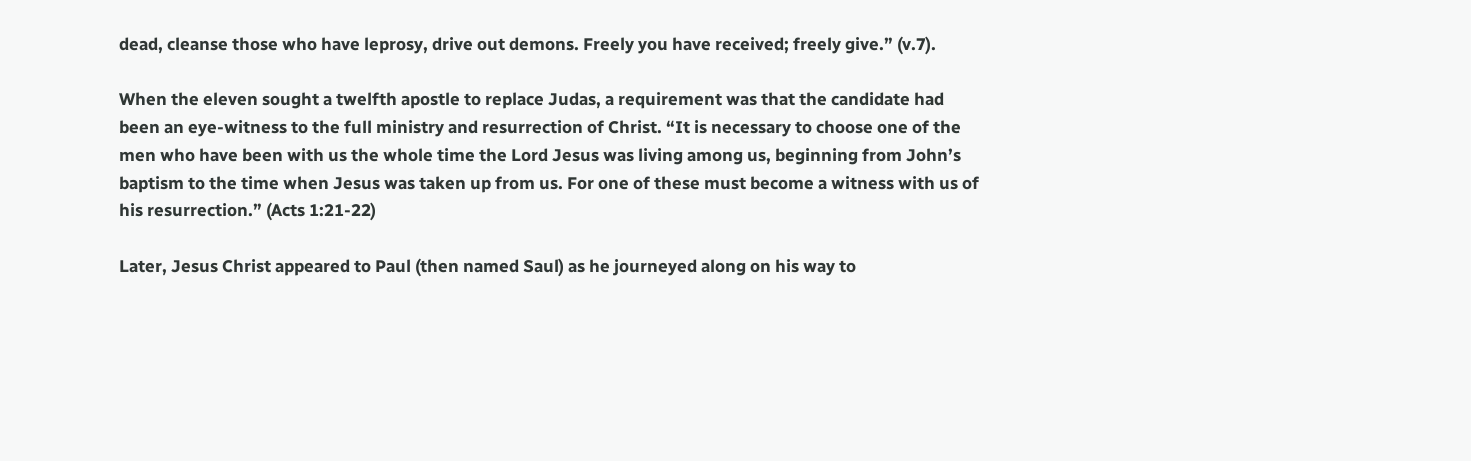dead, cleanse those who have leprosy, drive out demons. Freely you have received; freely give.” (v.7).

When the eleven sought a twelfth apostle to replace Judas, a requirement was that the candidate had been an eye-witness to the full ministry and resurrection of Christ. “It is necessary to choose one of the men who have been with us the whole time the Lord Jesus was living among us, beginning from John’s baptism to the time when Jesus was taken up from us. For one of these must become a witness with us of his resurrection.” (Acts 1:21-22)

Later, Jesus Christ appeared to Paul (then named Saul) as he journeyed along on his way to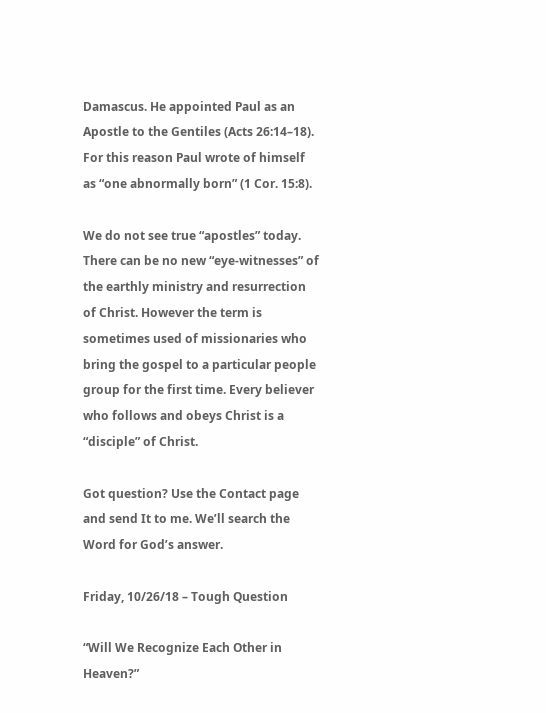Damascus. He appointed Paul as an Apostle to the Gentiles (Acts 26:14–18). For this reason Paul wrote of himself as “one abnormally born” (1 Cor. 15:8).

We do not see true “apostles” today. There can be no new “eye-witnesses” of the earthly ministry and resurrection of Christ. However the term is sometimes used of missionaries who bring the gospel to a particular people group for the first time. Every believer who follows and obeys Christ is a “disciple” of Christ.

Got question? Use the Contact page and send It to me. We’ll search the Word for God’s answer.

Friday, 10/26/18 – Tough Question

“Will We Recognize Each Other in Heaven?”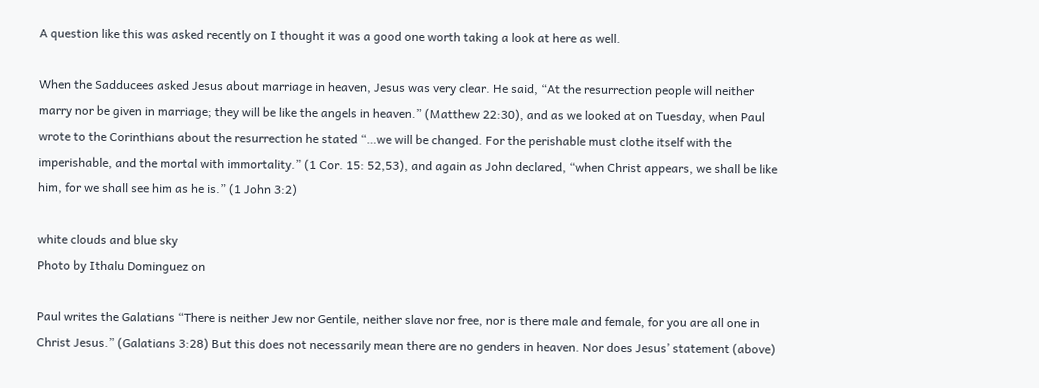A question like this was asked recently on I thought it was a good one worth taking a look at here as well.

When the Sadducees asked Jesus about marriage in heaven, Jesus was very clear. He said, “At the resurrection people will neither marry nor be given in marriage; they will be like the angels in heaven.” (Matthew 22:30), and as we looked at on Tuesday, when Paul wrote to the Corinthians about the resurrection he stated “…we will be changed. For the perishable must clothe itself with the imperishable, and the mortal with immortality.” (1 Cor. 15: 52,53), and again as John declared, “when Christ appears, we shall be like him, for we shall see him as he is.” (1 John 3:2)

white clouds and blue sky
Photo by Ithalu Dominguez on

Paul writes the Galatians “There is neither Jew nor Gentile, neither slave nor free, nor is there male and female, for you are all one in Christ Jesus.” (Galatians 3:28) But this does not necessarily mean there are no genders in heaven. Nor does Jesus’ statement (above)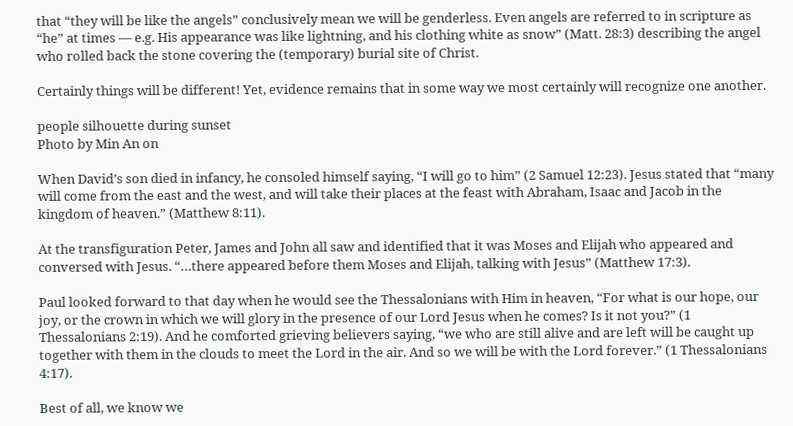that “they will be like the angels” conclusively mean we will be genderless. Even angels are referred to in scripture as “he” at times — e.g. His appearance was like lightning, and his clothing white as snow” (Matt. 28:3) describing the angel who rolled back the stone covering the (temporary) burial site of Christ.

Certainly things will be different! Yet, evidence remains that in some way we most certainly will recognize one another.

people silhouette during sunset
Photo by Min An on

When David’s son died in infancy, he consoled himself saying, “I will go to him” (2 Samuel 12:23). Jesus stated that “many will come from the east and the west, and will take their places at the feast with Abraham, Isaac and Jacob in the kingdom of heaven.” (Matthew 8:11).

At the transfiguration Peter, James and John all saw and identified that it was Moses and Elijah who appeared and conversed with Jesus. “…there appeared before them Moses and Elijah, talking with Jesus” (Matthew 17:3).

Paul looked forward to that day when he would see the Thessalonians with Him in heaven, “For what is our hope, our joy, or the crown in which we will glory in the presence of our Lord Jesus when he comes? Is it not you?” (1 Thessalonians 2:19). And he comforted grieving believers saying, “we who are still alive and are left will be caught up together with them in the clouds to meet the Lord in the air. And so we will be with the Lord forever.” (1 Thessalonians 4:17).

Best of all, we know we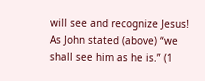will see and recognize Jesus! As John stated (above) “we shall see him as he is.” (1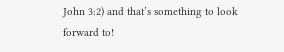John 3:2) and that’s something to look forward to!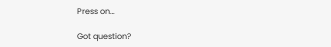Press on…

Got question?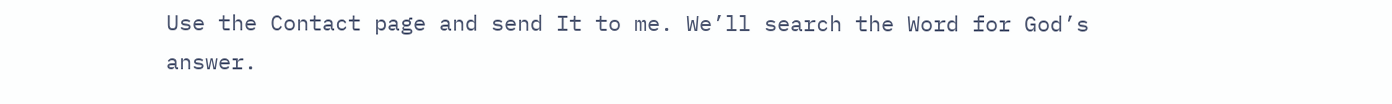Use the Contact page and send It to me. We’ll search the Word for God’s answer.